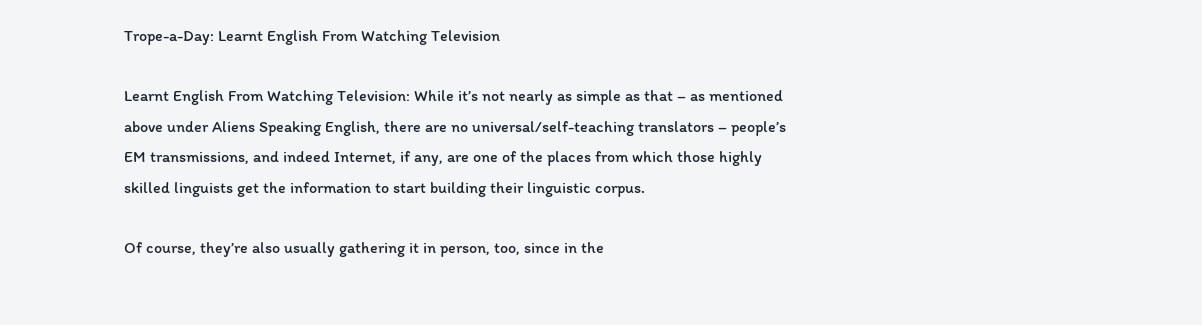Trope-a-Day: Learnt English From Watching Television

Learnt English From Watching Television: While it’s not nearly as simple as that – as mentioned above under Aliens Speaking English, there are no universal/self-teaching translators – people’s EM transmissions, and indeed Internet, if any, are one of the places from which those highly skilled linguists get the information to start building their linguistic corpus.

Of course, they’re also usually gathering it in person, too, since in the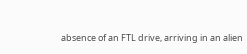absence of an FTL drive, arriving in an alien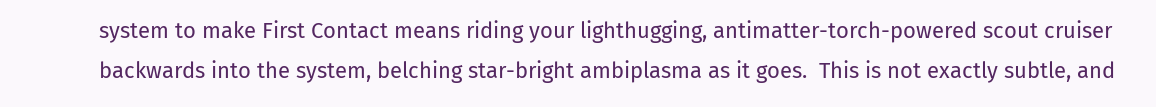system to make First Contact means riding your lighthugging, antimatter-torch-powered scout cruiser backwards into the system, belching star-bright ambiplasma as it goes.  This is not exactly subtle, and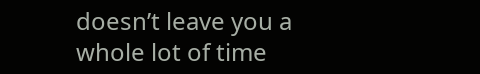doesn’t leave you a whole lot of time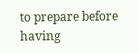to prepare before having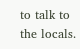to talk to the locals.